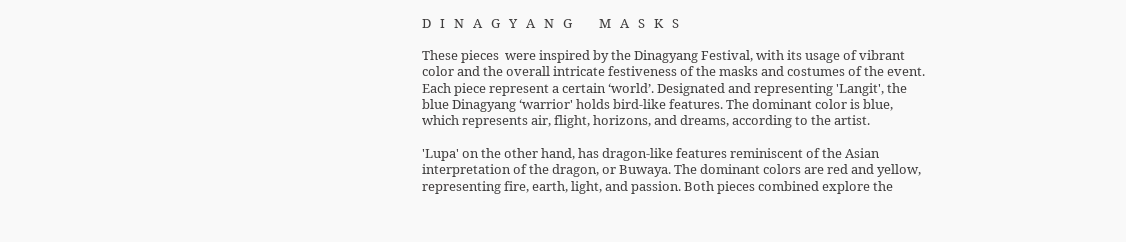D   I   N   A   G   Y   A   N   G         M   A   S   K   S

These pieces  were inspired by the Dinagyang Festival, with its usage of vibrant color and the overall intricate festiveness of the masks and costumes of the event.
Each piece represent a certain ‘world’. Designated and representing 'Langit', the blue Dinagyang ‘warrior' holds bird-like features. The dominant color is blue, which represents air, flight, horizons, and dreams, according to the artist.

'Lupa' on the other hand, has dragon-like features reminiscent of the Asian interpretation of the dragon, or Buwaya. The dominant colors are red and yellow, representing fire, earth, light, and passion. Both pieces combined explore the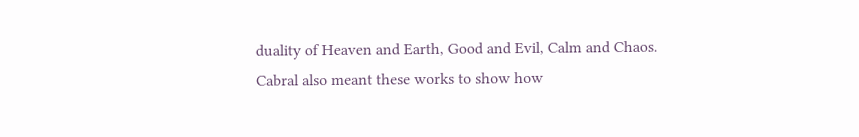duality of Heaven and Earth, Good and Evil, Calm and Chaos. Cabral also meant these works to show how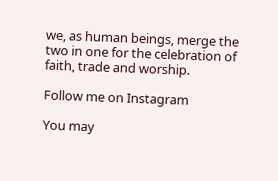we, as human beings, merge the two in one for the celebration of faith, trade and worship.

Follow me on Instagram

You may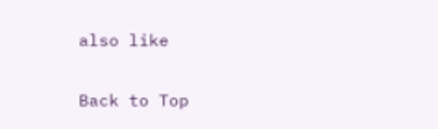also like

Back to Top